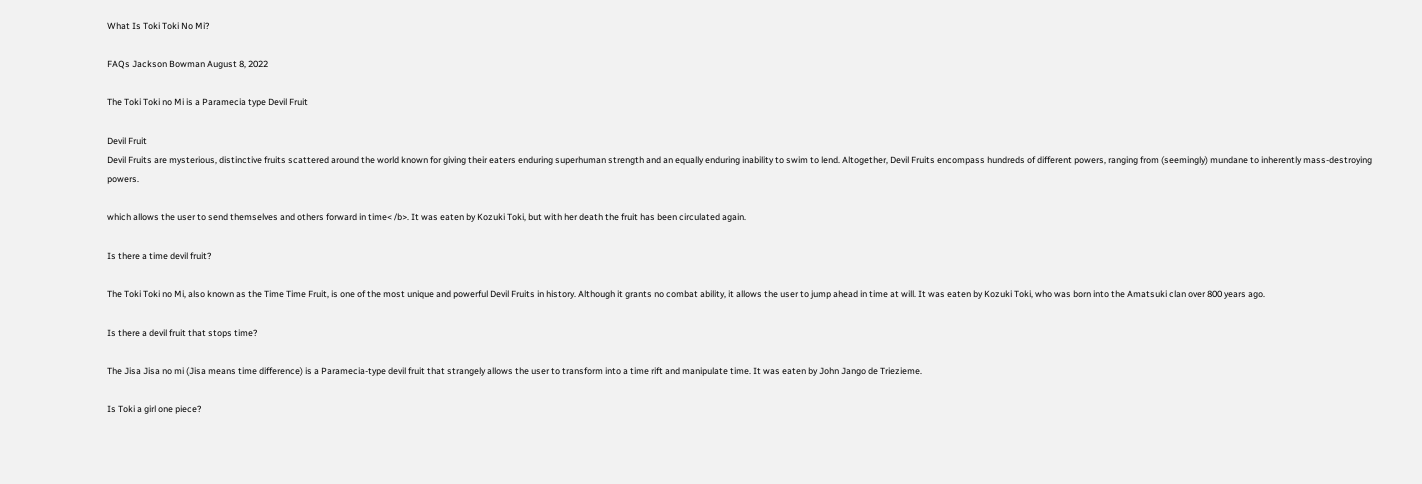What Is Toki Toki No Mi?

FAQs Jackson Bowman August 8, 2022

The Toki Toki no Mi is a Paramecia type Devil Fruit

Devil Fruit
Devil Fruits are mysterious, distinctive fruits scattered around the world known for giving their eaters enduring superhuman strength and an equally enduring inability to swim to lend. Altogether, Devil Fruits encompass hundreds of different powers, ranging from (seemingly) mundane to inherently mass-destroying powers.

which allows the user to send themselves and others forward in time< /b>. It was eaten by Kozuki Toki, but with her death the fruit has been circulated again.

Is there a time devil fruit?

The Toki Toki no Mi, also known as the Time Time Fruit, is one of the most unique and powerful Devil Fruits in history. Although it grants no combat ability, it allows the user to jump ahead in time at will. It was eaten by Kozuki Toki, who was born into the Amatsuki clan over 800 years ago.

Is there a devil fruit that stops time?

The Jisa Jisa no mi (Jisa means time difference) is a Paramecia-type devil fruit that strangely allows the user to transform into a time rift and manipulate time. It was eaten by John Jango de Triezieme.

Is Toki a girl one piece?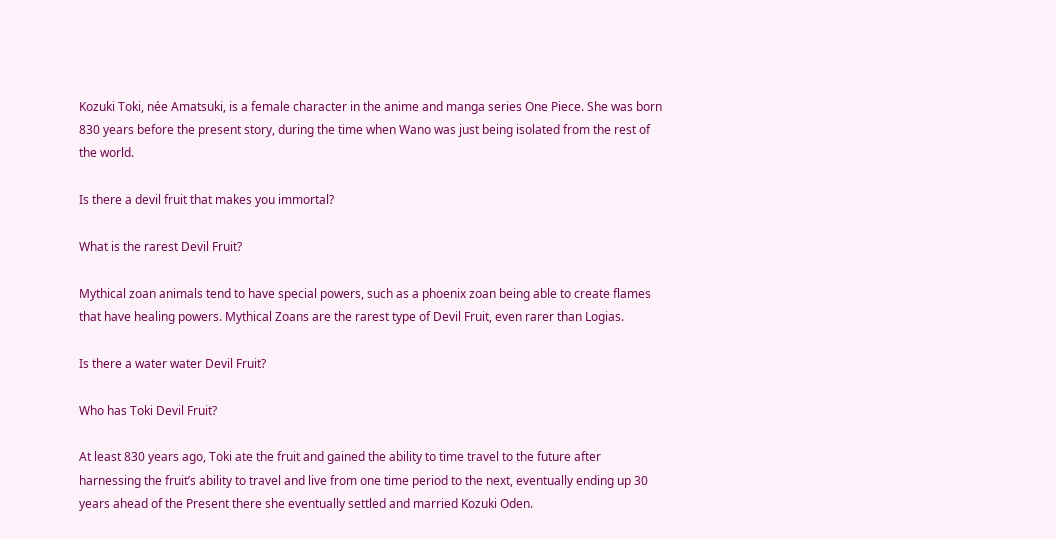Kozuki Toki, née Amatsuki, is a female character in the anime and manga series One Piece. She was born 830 years before the present story, during the time when Wano was just being isolated from the rest of the world.

Is there a devil fruit that makes you immortal?

What is the rarest Devil Fruit?

Mythical zoan animals tend to have special powers, such as a phoenix zoan being able to create flames that have healing powers. Mythical Zoans are the rarest type of Devil Fruit, even rarer than Logias.

Is there a water water Devil Fruit?

Who has Toki Devil Fruit?

At least 830 years ago, Toki ate the fruit and gained the ability to time travel to the future after harnessing the fruit’s ability to travel and live from one time period to the next, eventually ending up 30 years ahead of the Present there she eventually settled and married Kozuki Oden.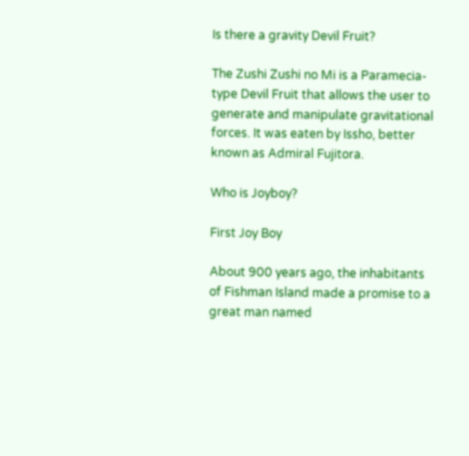Is there a gravity Devil Fruit?

The Zushi Zushi no Mi is a Paramecia-type Devil Fruit that allows the user to generate and manipulate gravitational forces. It was eaten by Issho, better known as Admiral Fujitora.

Who is Joyboy?

First Joy Boy

About 900 years ago, the inhabitants of Fishman Island made a promise to a great man named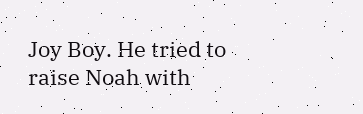Joy Boy. He tried to raise Noah with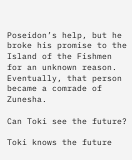Poseidon’s help, but he broke his promise to the Island of the Fishmen for an unknown reason. Eventually, that person became a comrade of Zunesha.

Can Toki see the future?

Toki knows the future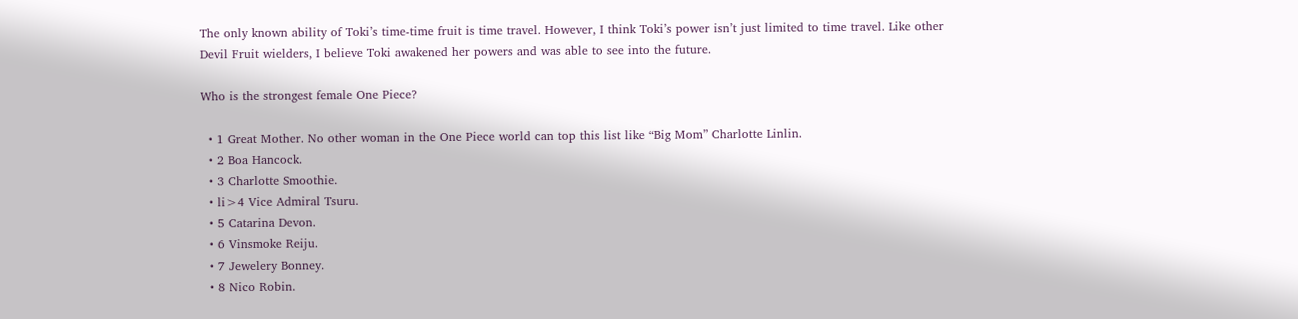The only known ability of Toki’s time-time fruit is time travel. However, I think Toki’s power isn’t just limited to time travel. Like other Devil Fruit wielders, I believe Toki awakened her powers and was able to see into the future.

Who is the strongest female One Piece?

  • 1 Great Mother. No other woman in the One Piece world can top this list like “Big Mom” Charlotte Linlin.
  • 2 Boa Hancock.
  • 3 Charlotte Smoothie.
  • li>4 Vice Admiral Tsuru.
  • 5 Catarina Devon.
  • 6 Vinsmoke Reiju.
  • 7 Jewelery Bonney.
  • 8 Nico Robin.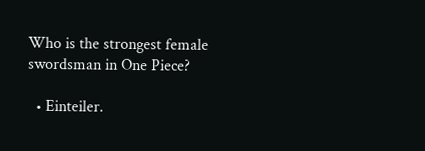Who is the strongest female swordsman in One Piece?

  • Einteiler.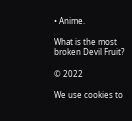• Anime.

What is the most broken Devil Fruit?

© 2022

We use cookies to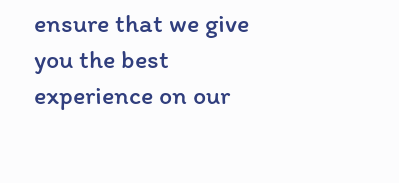ensure that we give you the best experience on our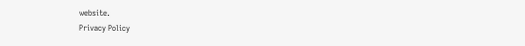website.
Privacy Policy